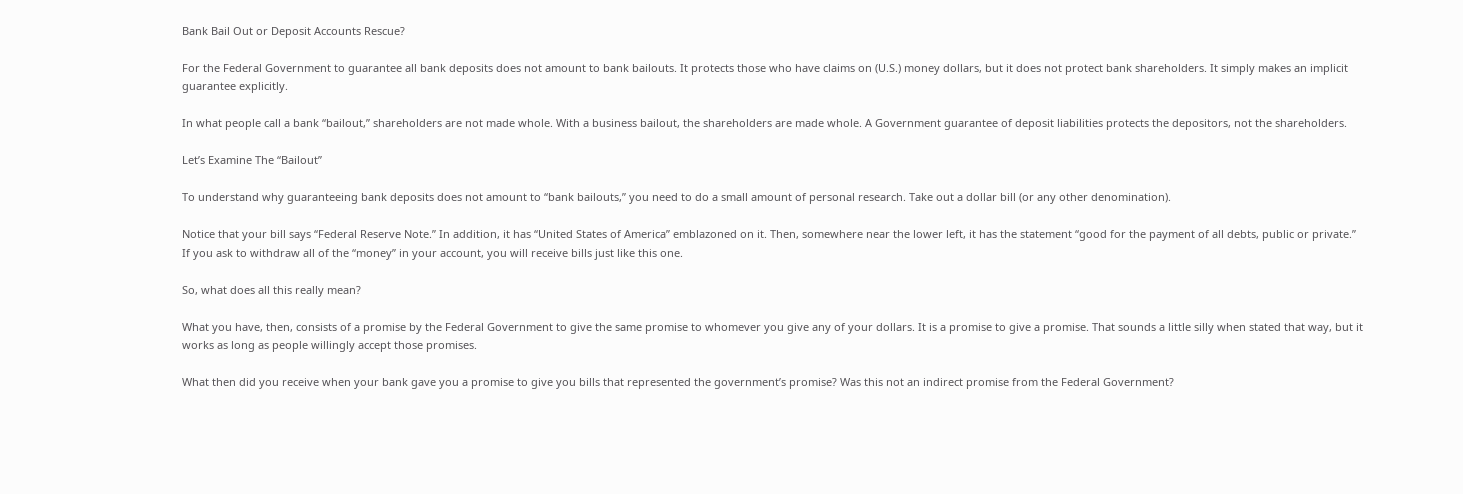Bank Bail Out or Deposit Accounts Rescue?

For the Federal Government to guarantee all bank deposits does not amount to bank bailouts. It protects those who have claims on (U.S.) money dollars, but it does not protect bank shareholders. It simply makes an implicit guarantee explicitly.

In what people call a bank “bailout,” shareholders are not made whole. With a business bailout, the shareholders are made whole. A Government guarantee of deposit liabilities protects the depositors, not the shareholders.

Let’s Examine The “Bailout”

To understand why guaranteeing bank deposits does not amount to “bank bailouts,” you need to do a small amount of personal research. Take out a dollar bill (or any other denomination).

Notice that your bill says “Federal Reserve Note.” In addition, it has “United States of America” emblazoned on it. Then, somewhere near the lower left, it has the statement “good for the payment of all debts, public or private.” If you ask to withdraw all of the “money” in your account, you will receive bills just like this one.

So, what does all this really mean?

What you have, then, consists of a promise by the Federal Government to give the same promise to whomever you give any of your dollars. It is a promise to give a promise. That sounds a little silly when stated that way, but it works as long as people willingly accept those promises.

What then did you receive when your bank gave you a promise to give you bills that represented the government’s promise? Was this not an indirect promise from the Federal Government?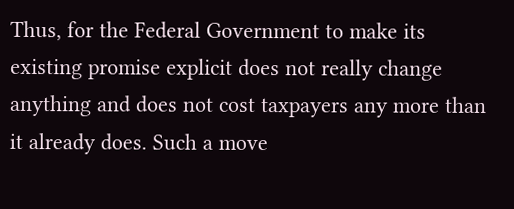Thus, for the Federal Government to make its existing promise explicit does not really change anything and does not cost taxpayers any more than it already does. Such a move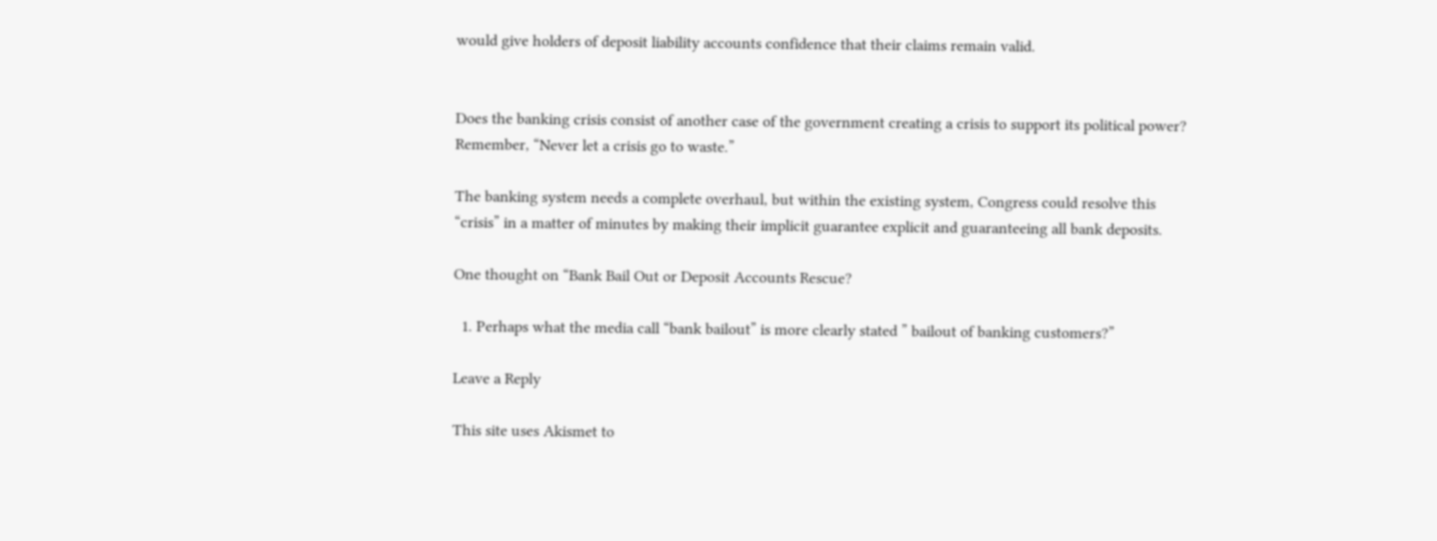would give holders of deposit liability accounts confidence that their claims remain valid.


Does the banking crisis consist of another case of the government creating a crisis to support its political power? Remember, “Never let a crisis go to waste.”

The banking system needs a complete overhaul, but within the existing system, Congress could resolve this “crisis” in a matter of minutes by making their implicit guarantee explicit and guaranteeing all bank deposits.

One thought on “Bank Bail Out or Deposit Accounts Rescue?

  1. Perhaps what the media call “bank bailout” is more clearly stated ” bailout of banking customers?”

Leave a Reply

This site uses Akismet to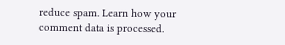reduce spam. Learn how your comment data is processed.